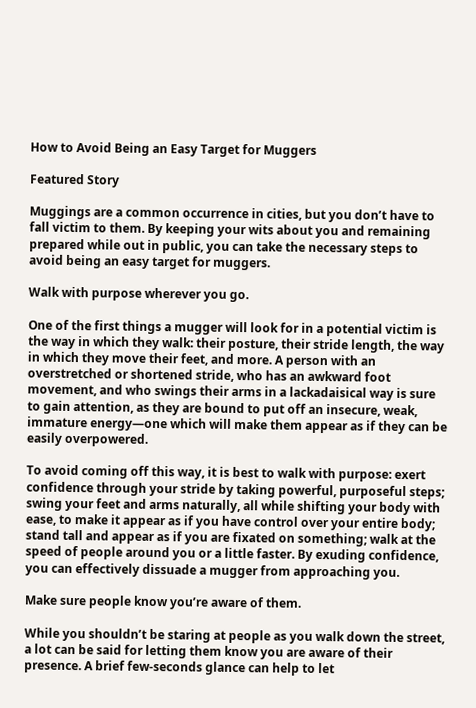How to Avoid Being an Easy Target for Muggers

Featured Story

Muggings are a common occurrence in cities, but you don’t have to fall victim to them. By keeping your wits about you and remaining prepared while out in public, you can take the necessary steps to avoid being an easy target for muggers.

Walk with purpose wherever you go.

One of the first things a mugger will look for in a potential victim is the way in which they walk: their posture, their stride length, the way in which they move their feet, and more. A person with an overstretched or shortened stride, who has an awkward foot movement, and who swings their arms in a lackadaisical way is sure to gain attention, as they are bound to put off an insecure, weak, immature energy—one which will make them appear as if they can be easily overpowered.

To avoid coming off this way, it is best to walk with purpose: exert confidence through your stride by taking powerful, purposeful steps; swing your feet and arms naturally, all while shifting your body with ease, to make it appear as if you have control over your entire body; stand tall and appear as if you are fixated on something; walk at the speed of people around you or a little faster. By exuding confidence, you can effectively dissuade a mugger from approaching you.

Make sure people know you’re aware of them.

While you shouldn’t be staring at people as you walk down the street, a lot can be said for letting them know you are aware of their presence. A brief few-seconds glance can help to let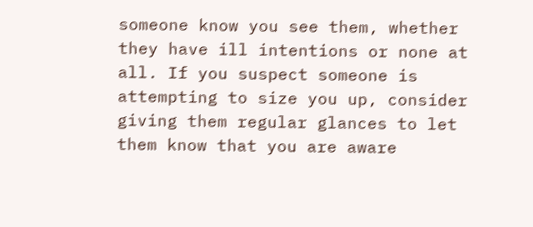someone know you see them, whether they have ill intentions or none at all. If you suspect someone is attempting to size you up, consider giving them regular glances to let them know that you are aware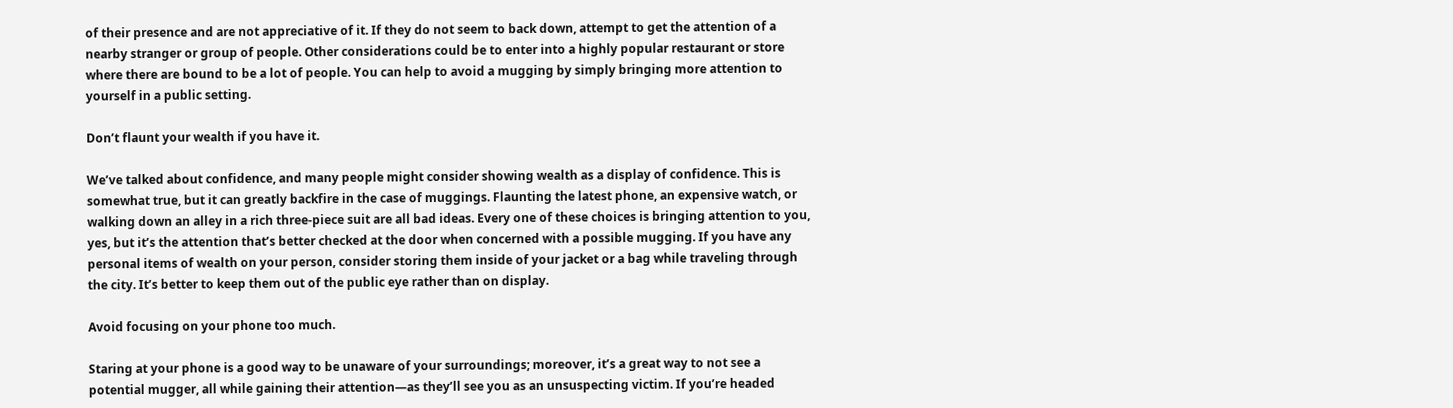of their presence and are not appreciative of it. If they do not seem to back down, attempt to get the attention of a nearby stranger or group of people. Other considerations could be to enter into a highly popular restaurant or store where there are bound to be a lot of people. You can help to avoid a mugging by simply bringing more attention to yourself in a public setting.

Don’t flaunt your wealth if you have it.

We’ve talked about confidence, and many people might consider showing wealth as a display of confidence. This is somewhat true, but it can greatly backfire in the case of muggings. Flaunting the latest phone, an expensive watch, or walking down an alley in a rich three-piece suit are all bad ideas. Every one of these choices is bringing attention to you, yes, but it’s the attention that’s better checked at the door when concerned with a possible mugging. If you have any personal items of wealth on your person, consider storing them inside of your jacket or a bag while traveling through the city. It’s better to keep them out of the public eye rather than on display.

Avoid focusing on your phone too much.

Staring at your phone is a good way to be unaware of your surroundings; moreover, it’s a great way to not see a potential mugger, all while gaining their attention—as they’ll see you as an unsuspecting victim. If you’re headed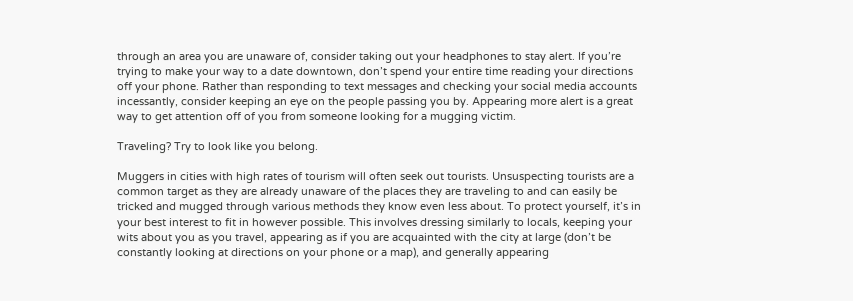through an area you are unaware of, consider taking out your headphones to stay alert. If you’re trying to make your way to a date downtown, don’t spend your entire time reading your directions off your phone. Rather than responding to text messages and checking your social media accounts incessantly, consider keeping an eye on the people passing you by. Appearing more alert is a great way to get attention off of you from someone looking for a mugging victim.

Traveling? Try to look like you belong.

Muggers in cities with high rates of tourism will often seek out tourists. Unsuspecting tourists are a common target as they are already unaware of the places they are traveling to and can easily be tricked and mugged through various methods they know even less about. To protect yourself, it’s in your best interest to fit in however possible. This involves dressing similarly to locals, keeping your wits about you as you travel, appearing as if you are acquainted with the city at large (don’t be constantly looking at directions on your phone or a map), and generally appearing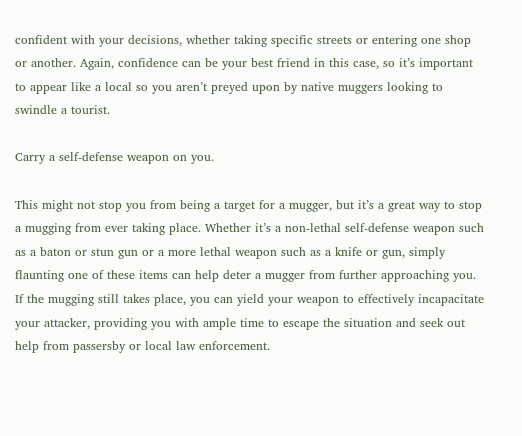confident with your decisions, whether taking specific streets or entering one shop or another. Again, confidence can be your best friend in this case, so it’s important to appear like a local so you aren’t preyed upon by native muggers looking to swindle a tourist.

Carry a self-defense weapon on you.

This might not stop you from being a target for a mugger, but it’s a great way to stop a mugging from ever taking place. Whether it’s a non-lethal self-defense weapon such as a baton or stun gun or a more lethal weapon such as a knife or gun, simply flaunting one of these items can help deter a mugger from further approaching you. If the mugging still takes place, you can yield your weapon to effectively incapacitate your attacker, providing you with ample time to escape the situation and seek out help from passersby or local law enforcement.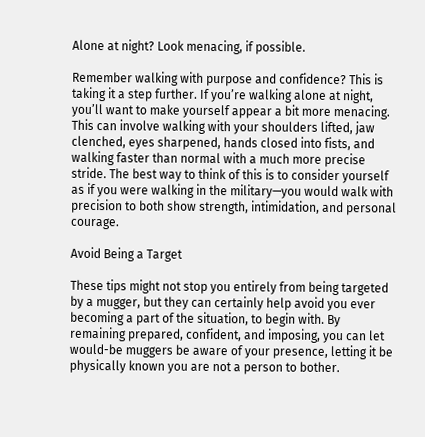Alone at night? Look menacing, if possible.

Remember walking with purpose and confidence? This is taking it a step further. If you’re walking alone at night, you’ll want to make yourself appear a bit more menacing. This can involve walking with your shoulders lifted, jaw clenched, eyes sharpened, hands closed into fists, and walking faster than normal with a much more precise stride. The best way to think of this is to consider yourself as if you were walking in the military—you would walk with precision to both show strength, intimidation, and personal courage.

Avoid Being a Target

These tips might not stop you entirely from being targeted by a mugger, but they can certainly help avoid you ever becoming a part of the situation, to begin with. By remaining prepared, confident, and imposing, you can let would-be muggers be aware of your presence, letting it be physically known you are not a person to bother.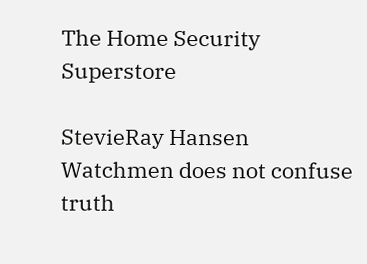The Home Security Superstore

StevieRay Hansen
Watchmen does not confuse truth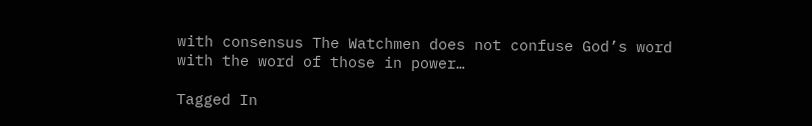with consensus The Watchmen does not confuse God’s word with the word of those in power…

Tagged In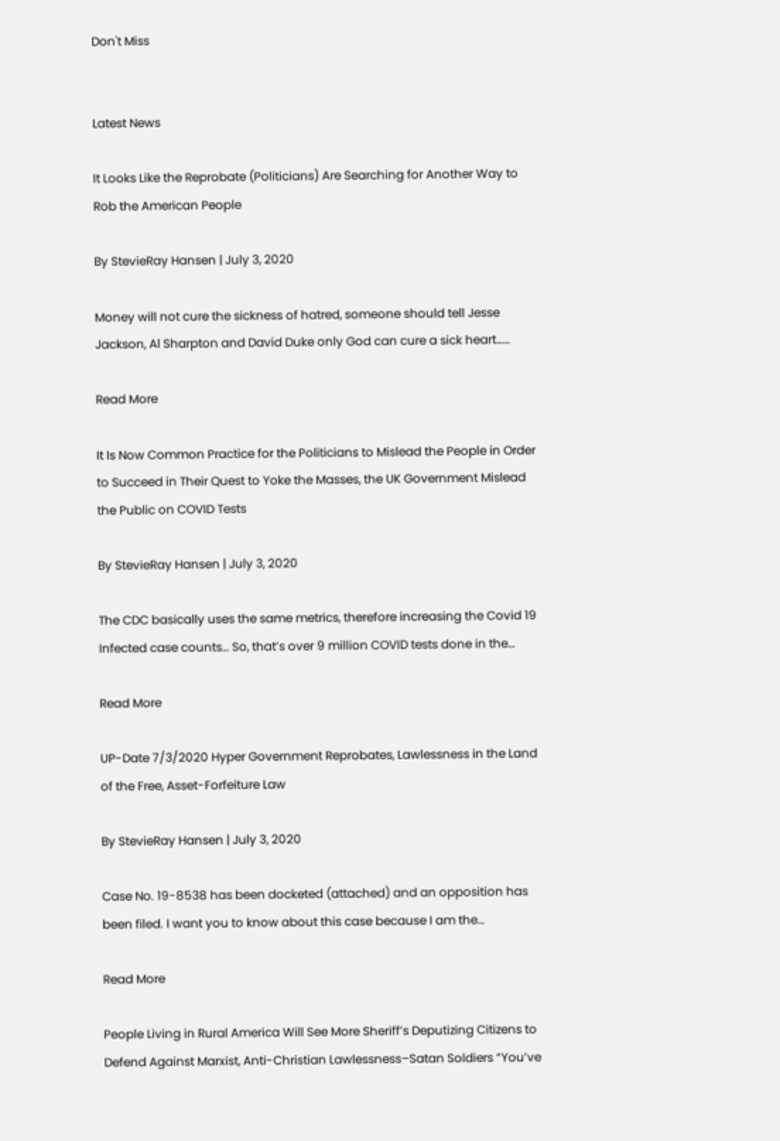Don't Miss


Latest News

It Looks Like the Reprobate (Politicians) Are Searching for Another Way to Rob the American People

By StevieRay Hansen | July 3, 2020

Money will not cure the sickness of hatred, someone should tell Jesse Jackson, Al Sharpton and David Duke only God can cure a sick heart……

Read More

It Is Now Common Practice for the Politicians to Mislead the People in Order to Succeed in Their Quest to Yoke the Masses, the UK Government Mislead the Public on COVID Tests

By StevieRay Hansen | July 3, 2020

The CDC basically uses the same metrics, therefore increasing the Covid 19 Infected case counts… So, that’s over 9 million COVID tests done in the…

Read More

UP-Date 7/3/2020 Hyper Government Reprobates, Lawlessness in the Land of the Free, Asset-Forfeiture Law

By StevieRay Hansen | July 3, 2020

Case No. 19-8538 has been docketed (attached) and an opposition has been filed. I want you to know about this case because I am the…

Read More

People Living in Rural America Will See More Sheriff’s Deputizing Citizens to Defend Against Marxist, Anti-Christian Lawlessness–Satan Soldiers “You’ve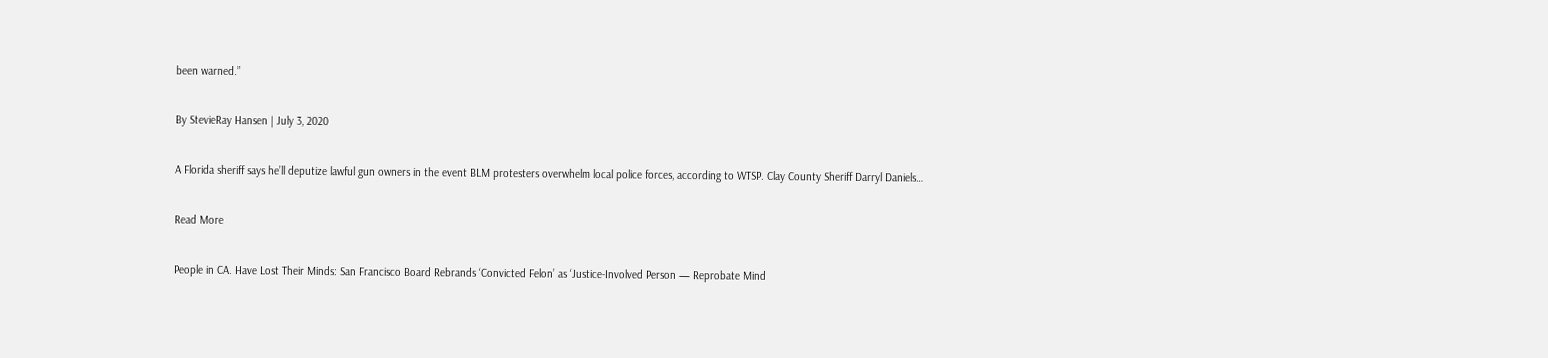been warned.”

By StevieRay Hansen | July 3, 2020

A Florida sheriff says he’ll deputize lawful gun owners in the event BLM protesters overwhelm local police forces, according to WTSP. Clay County Sheriff Darryl Daniels…

Read More

People in CA. Have Lost Their Minds: San Francisco Board Rebrands ‘Convicted Felon’ as ‘Justice-Involved Person — Reprobate Mind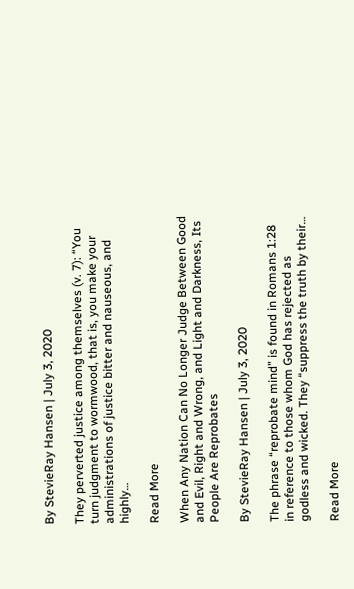By StevieRay Hansen | July 3, 2020

They perverted justice among themselves (v. 7): “You turn judgment to wormwood, that is, you make your administrations of justice bitter and nauseous, and highly…

Read More

When Any Nation Can No Longer Judge Between Good and Evil, Right and Wrong, and Light and Darkness, Its People Are Reprobates

By StevieRay Hansen | July 3, 2020

The phrase “reprobate mind” is found in Romans 1:28 in reference to those whom God has rejected as godless and wicked. They “suppress the truth by their…

Read More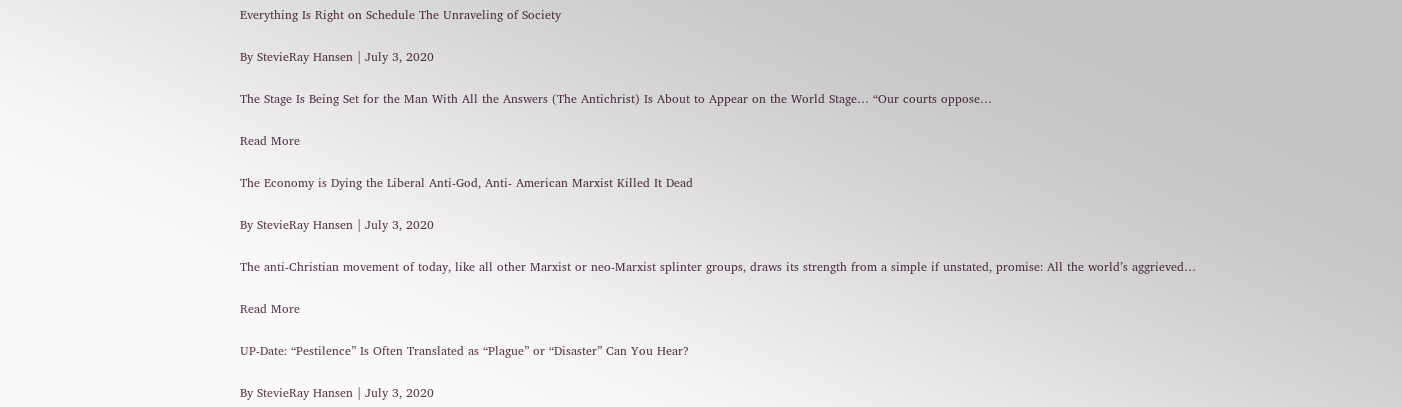Everything Is Right on Schedule The Unraveling of Society

By StevieRay Hansen | July 3, 2020

The Stage Is Being Set for the Man With All the Answers (The Antichrist) Is About to Appear on the World Stage… “Our courts oppose…

Read More

The Economy is Dying the Liberal Anti-God, Anti- American Marxist Killed It Dead

By StevieRay Hansen | July 3, 2020

The anti-Christian movement of today, like all other Marxist or neo-Marxist splinter groups, draws its strength from a simple if unstated, promise: All the world’s aggrieved…

Read More

UP-Date: “Pestilence” Is Often Translated as “Plague” or “Disaster” Can You Hear?

By StevieRay Hansen | July 3, 2020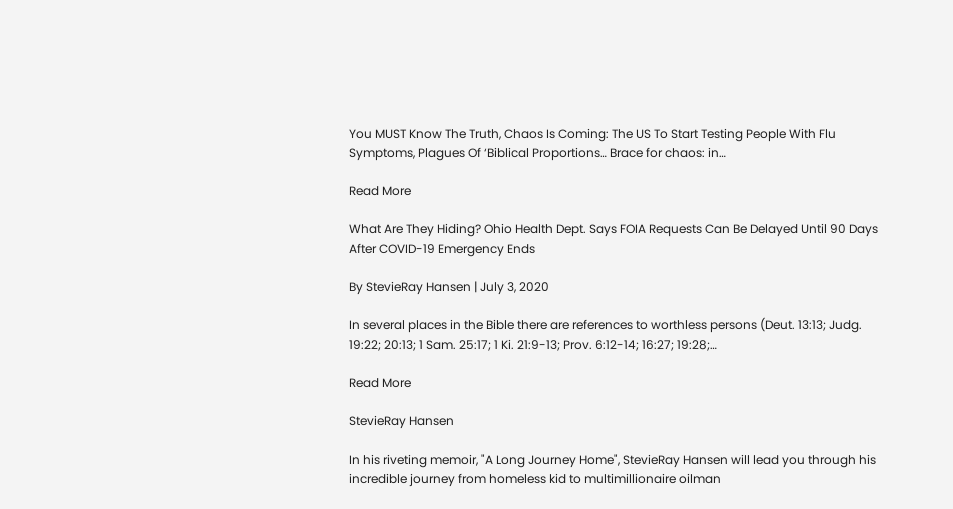You MUST Know The Truth, Chaos Is Coming: The US To Start Testing People With Flu Symptoms, Plagues Of ‘Biblical Proportions… Brace for chaos: in…

Read More

What Are They Hiding? Ohio Health Dept. Says FOIA Requests Can Be Delayed Until 90 Days After COVID-19 Emergency Ends

By StevieRay Hansen | July 3, 2020

In several places in the Bible there are references to worthless persons (Deut. 13:13; Judg. 19:22; 20:13; 1 Sam. 25:17; 1 Ki. 21:9-13; Prov. 6:12-14; 16:27; 19:28;…

Read More

StevieRay Hansen

In his riveting memoir, "A Long Journey Home", StevieRay Hansen will lead you through his incredible journey from homeless kid to multimillionaire oilman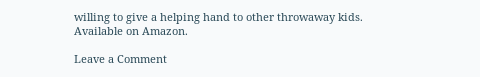willing to give a helping hand to other throwaway kids. Available on Amazon.

Leave a Comment